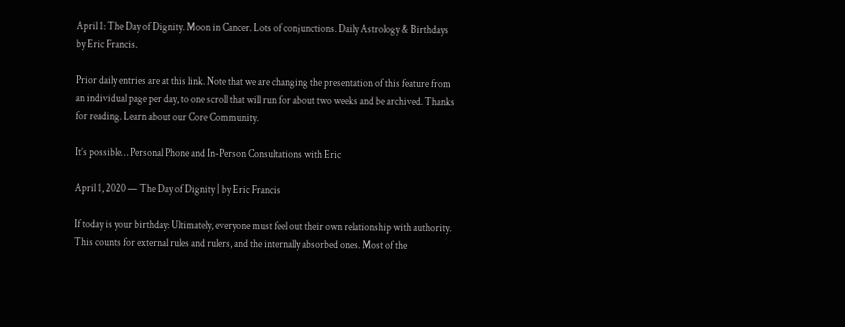April 1: The Day of Dignity. Moon in Cancer. Lots of conjunctions. Daily Astrology & Birthdays by Eric Francis.

Prior daily entries are at this link. Note that we are changing the presentation of this feature from an individual page per day, to one scroll that will run for about two weeks and be archived. Thanks for reading. Learn about our Core Community.

It’s possible… Personal Phone and In-Person Consultations with Eric

April 1, 2020 — The Day of Dignity | by Eric Francis

If today is your birthday: Ultimately, everyone must feel out their own relationship with authority. This counts for external rules and rulers, and the internally absorbed ones. Most of the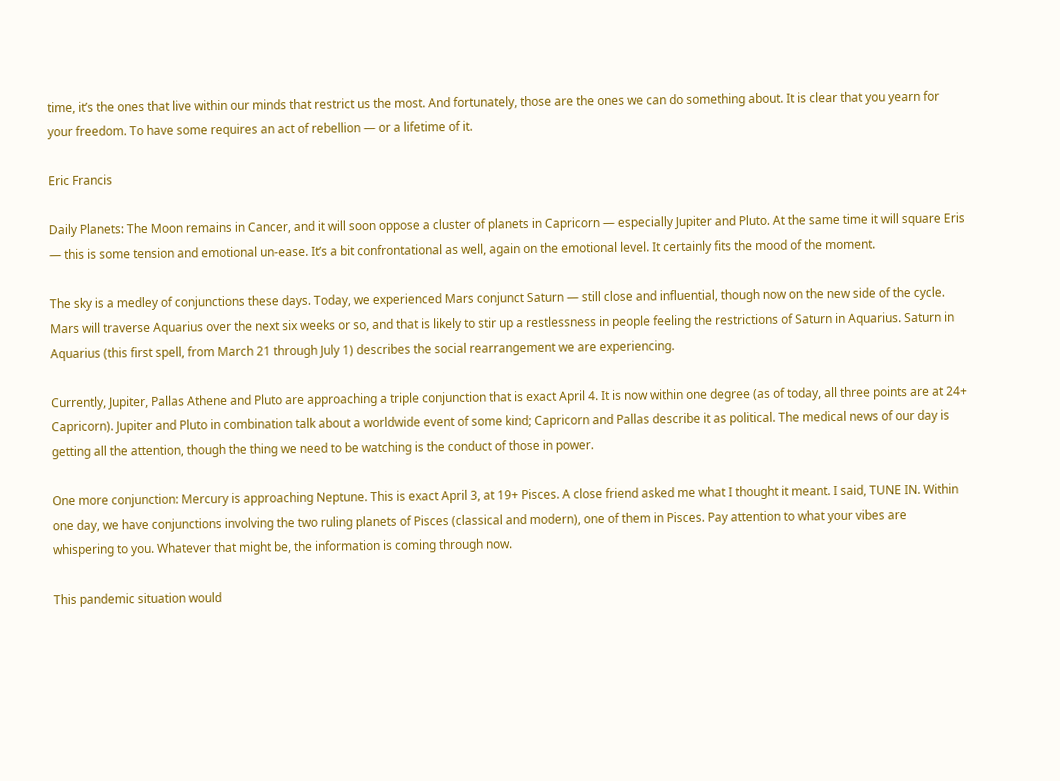time, it’s the ones that live within our minds that restrict us the most. And fortunately, those are the ones we can do something about. It is clear that you yearn for your freedom. To have some requires an act of rebellion — or a lifetime of it.

Eric Francis

Daily Planets: The Moon remains in Cancer, and it will soon oppose a cluster of planets in Capricorn — especially Jupiter and Pluto. At the same time it will square Eris — this is some tension and emotional un-ease. It’s a bit confrontational as well, again on the emotional level. It certainly fits the mood of the moment.

The sky is a medley of conjunctions these days. Today, we experienced Mars conjunct Saturn — still close and influential, though now on the new side of the cycle. Mars will traverse Aquarius over the next six weeks or so, and that is likely to stir up a restlessness in people feeling the restrictions of Saturn in Aquarius. Saturn in Aquarius (this first spell, from March 21 through July 1) describes the social rearrangement we are experiencing.

Currently, Jupiter, Pallas Athene and Pluto are approaching a triple conjunction that is exact April 4. It is now within one degree (as of today, all three points are at 24+ Capricorn). Jupiter and Pluto in combination talk about a worldwide event of some kind; Capricorn and Pallas describe it as political. The medical news of our day is getting all the attention, though the thing we need to be watching is the conduct of those in power.

One more conjunction: Mercury is approaching Neptune. This is exact April 3, at 19+ Pisces. A close friend asked me what I thought it meant. I said, TUNE IN. Within one day, we have conjunctions involving the two ruling planets of Pisces (classical and modern), one of them in Pisces. Pay attention to what your vibes are whispering to you. Whatever that might be, the information is coming through now.

This pandemic situation would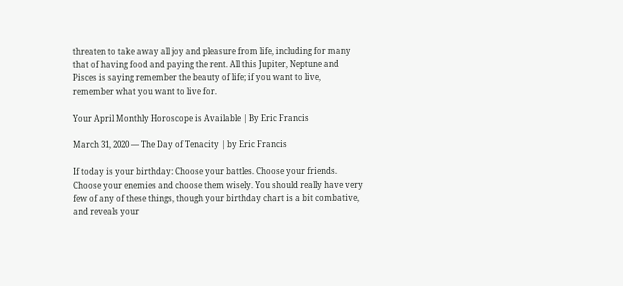threaten to take away all joy and pleasure from life, including for many that of having food and paying the rent. All this Jupiter, Neptune and Pisces is saying remember the beauty of life; if you want to live, remember what you want to live for.

Your April Monthly Horoscope is Available | By Eric Francis

March 31, 2020 — The Day of Tenacity | by Eric Francis

If today is your birthday: Choose your battles. Choose your friends. Choose your enemies and choose them wisely. You should really have very few of any of these things, though your birthday chart is a bit combative, and reveals your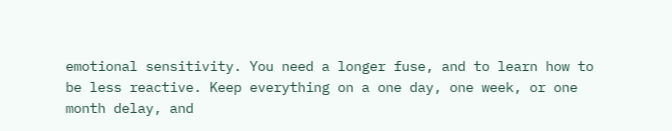emotional sensitivity. You need a longer fuse, and to learn how to be less reactive. Keep everything on a one day, one week, or one month delay, and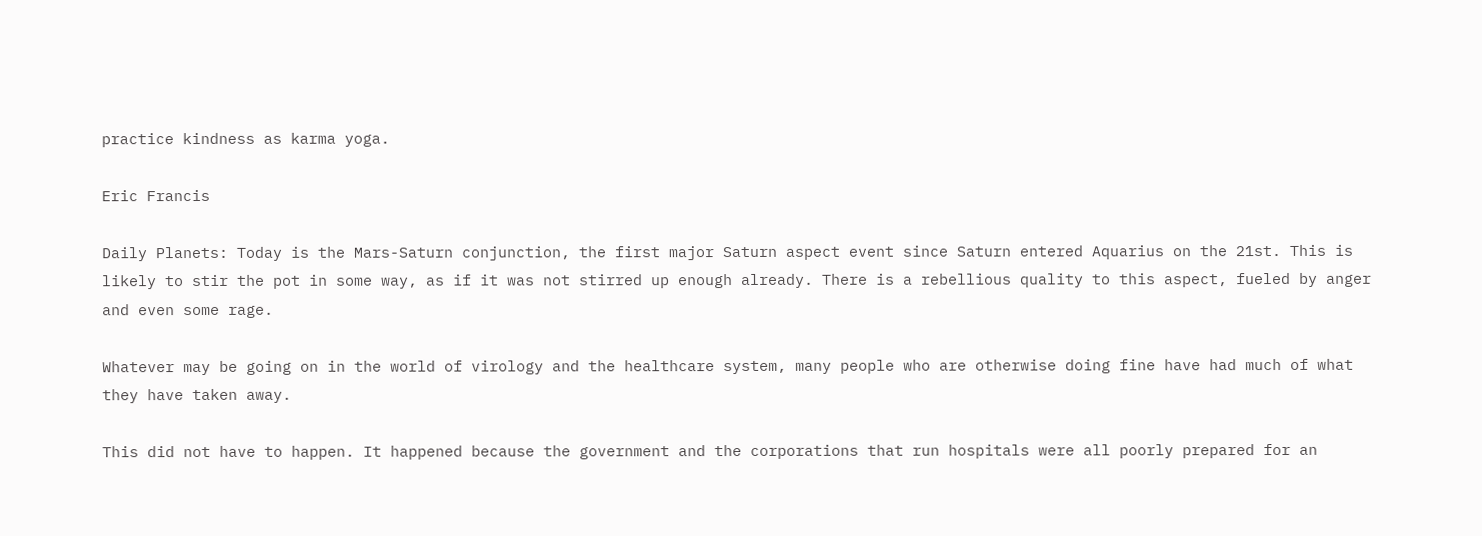practice kindness as karma yoga.

Eric Francis

Daily Planets: Today is the Mars-Saturn conjunction, the first major Saturn aspect event since Saturn entered Aquarius on the 21st. This is likely to stir the pot in some way, as if it was not stirred up enough already. There is a rebellious quality to this aspect, fueled by anger and even some rage.

Whatever may be going on in the world of virology and the healthcare system, many people who are otherwise doing fine have had much of what they have taken away.

This did not have to happen. It happened because the government and the corporations that run hospitals were all poorly prepared for an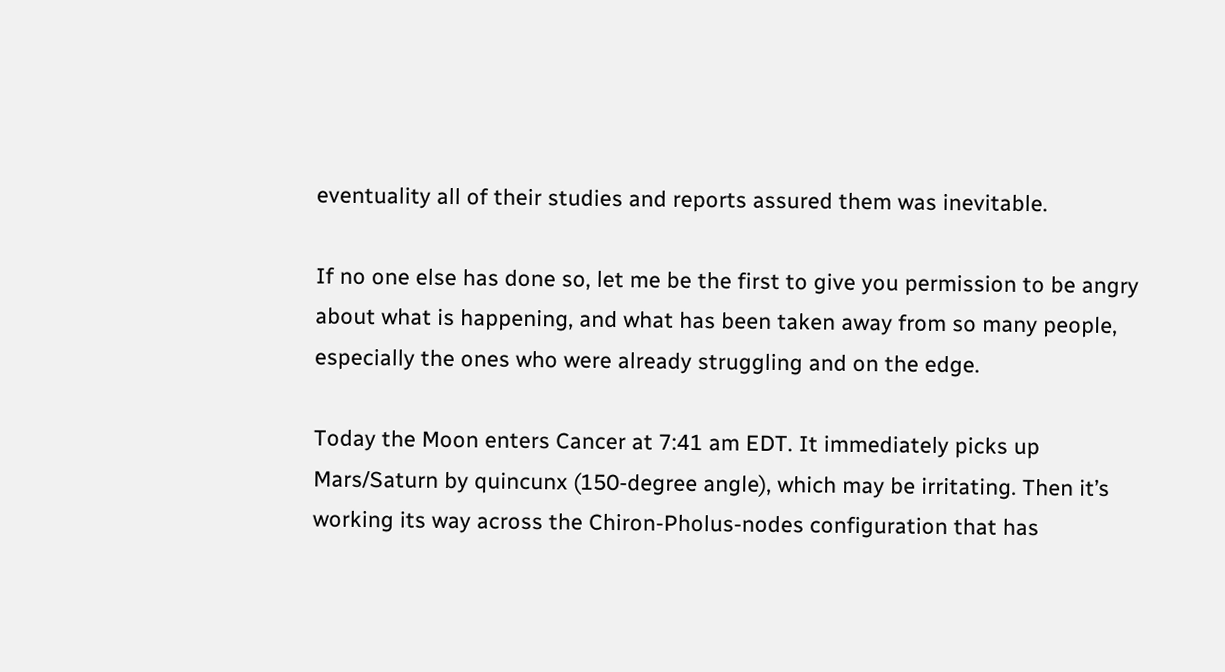eventuality all of their studies and reports assured them was inevitable.

If no one else has done so, let me be the first to give you permission to be angry about what is happening, and what has been taken away from so many people, especially the ones who were already struggling and on the edge.

Today the Moon enters Cancer at 7:41 am EDT. It immediately picks up Mars/Saturn by quincunx (150-degree angle), which may be irritating. Then it’s working its way across the Chiron-Pholus-nodes configuration that has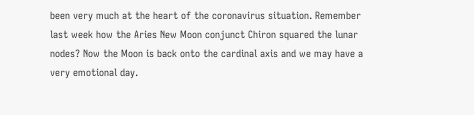been very much at the heart of the coronavirus situation. Remember last week how the Aries New Moon conjunct Chiron squared the lunar nodes? Now the Moon is back onto the cardinal axis and we may have a very emotional day.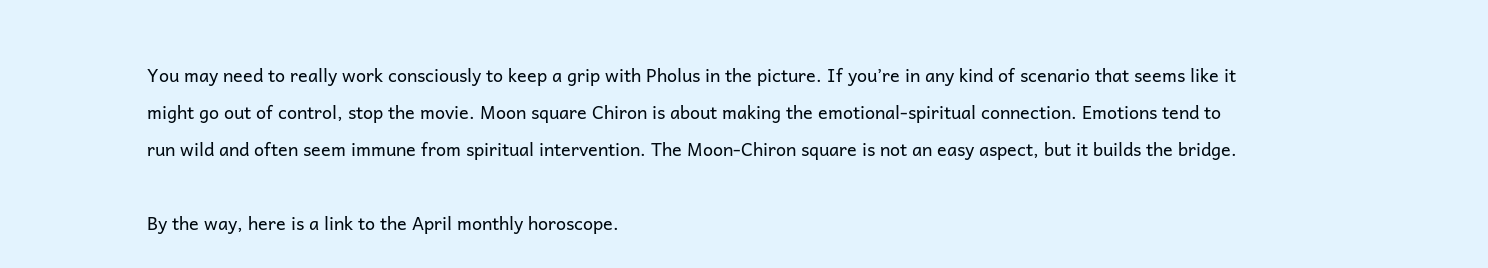You may need to really work consciously to keep a grip with Pholus in the picture. If you’re in any kind of scenario that seems like it might go out of control, stop the movie. Moon square Chiron is about making the emotional-spiritual connection. Emotions tend to run wild and often seem immune from spiritual intervention. The Moon-Chiron square is not an easy aspect, but it builds the bridge.

By the way, here is a link to the April monthly horoscope.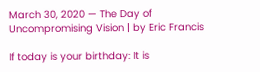March 30, 2020 — The Day of Uncompromising Vision | by Eric Francis

If today is your birthday: It is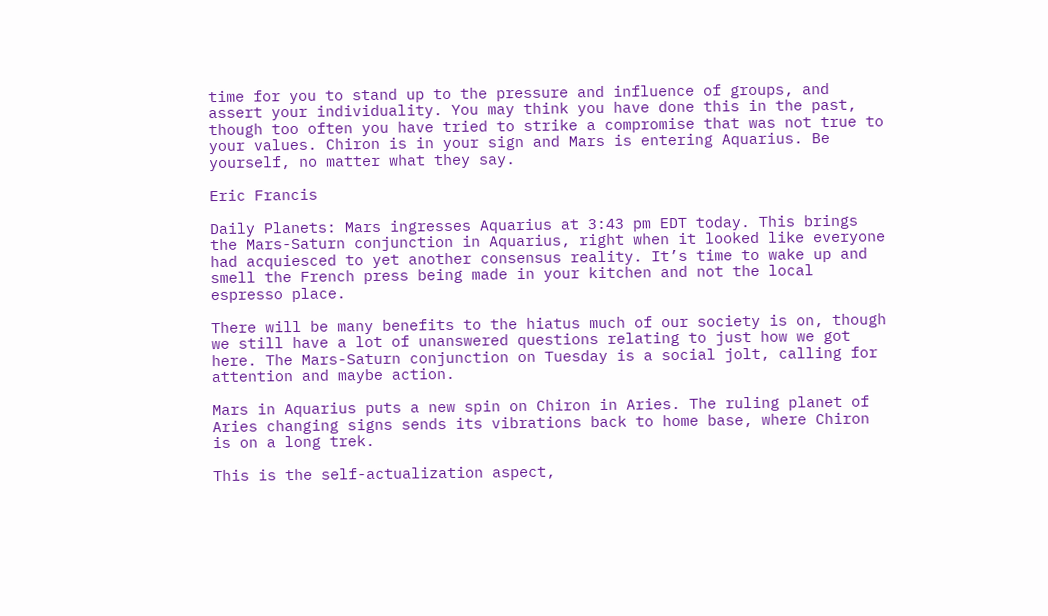time for you to stand up to the pressure and influence of groups, and assert your individuality. You may think you have done this in the past, though too often you have tried to strike a compromise that was not true to your values. Chiron is in your sign and Mars is entering Aquarius. Be yourself, no matter what they say.

Eric Francis

Daily Planets: Mars ingresses Aquarius at 3:43 pm EDT today. This brings the Mars-Saturn conjunction in Aquarius, right when it looked like everyone had acquiesced to yet another consensus reality. It’s time to wake up and smell the French press being made in your kitchen and not the local espresso place.

There will be many benefits to the hiatus much of our society is on, though we still have a lot of unanswered questions relating to just how we got here. The Mars-Saturn conjunction on Tuesday is a social jolt, calling for attention and maybe action.

Mars in Aquarius puts a new spin on Chiron in Aries. The ruling planet of Aries changing signs sends its vibrations back to home base, where Chiron is on a long trek.

This is the self-actualization aspect,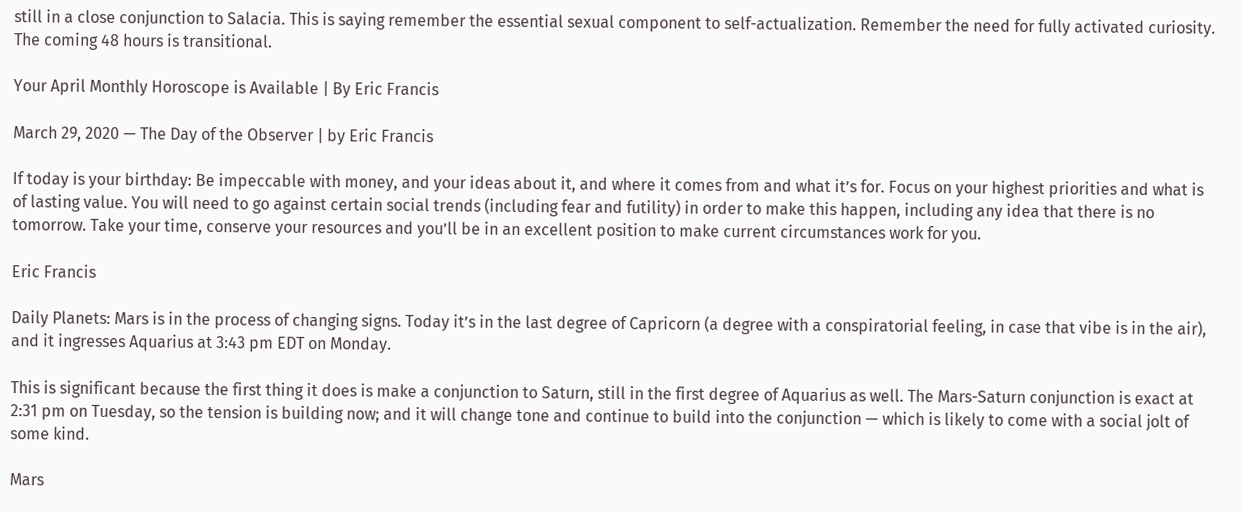still in a close conjunction to Salacia. This is saying remember the essential sexual component to self-actualization. Remember the need for fully activated curiosity. The coming 48 hours is transitional.

Your April Monthly Horoscope is Available | By Eric Francis

March 29, 2020 — The Day of the Observer | by Eric Francis

If today is your birthday: Be impeccable with money, and your ideas about it, and where it comes from and what it’s for. Focus on your highest priorities and what is of lasting value. You will need to go against certain social trends (including fear and futility) in order to make this happen, including any idea that there is no tomorrow. Take your time, conserve your resources and you’ll be in an excellent position to make current circumstances work for you.

Eric Francis

Daily Planets: Mars is in the process of changing signs. Today it’s in the last degree of Capricorn (a degree with a conspiratorial feeling, in case that vibe is in the air), and it ingresses Aquarius at 3:43 pm EDT on Monday.

This is significant because the first thing it does is make a conjunction to Saturn, still in the first degree of Aquarius as well. The Mars-Saturn conjunction is exact at 2:31 pm on Tuesday, so the tension is building now; and it will change tone and continue to build into the conjunction — which is likely to come with a social jolt of some kind.

Mars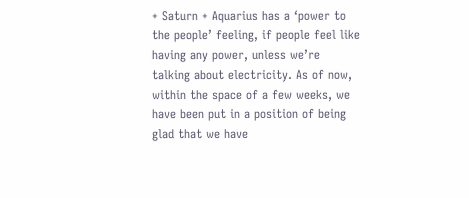+ Saturn + Aquarius has a ‘power to the people’ feeling, if people feel like having any power, unless we’re talking about electricity. As of now, within the space of a few weeks, we have been put in a position of being glad that we have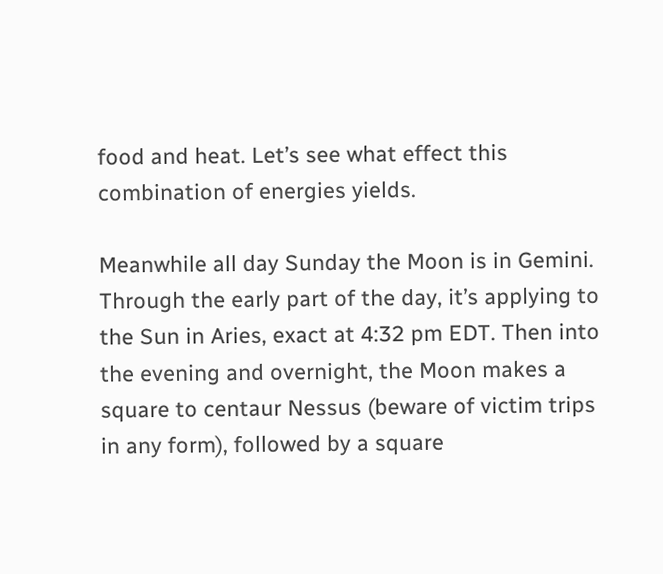food and heat. Let’s see what effect this combination of energies yields.

Meanwhile all day Sunday the Moon is in Gemini. Through the early part of the day, it’s applying to the Sun in Aries, exact at 4:32 pm EDT. Then into the evening and overnight, the Moon makes a square to centaur Nessus (beware of victim trips in any form), followed by a square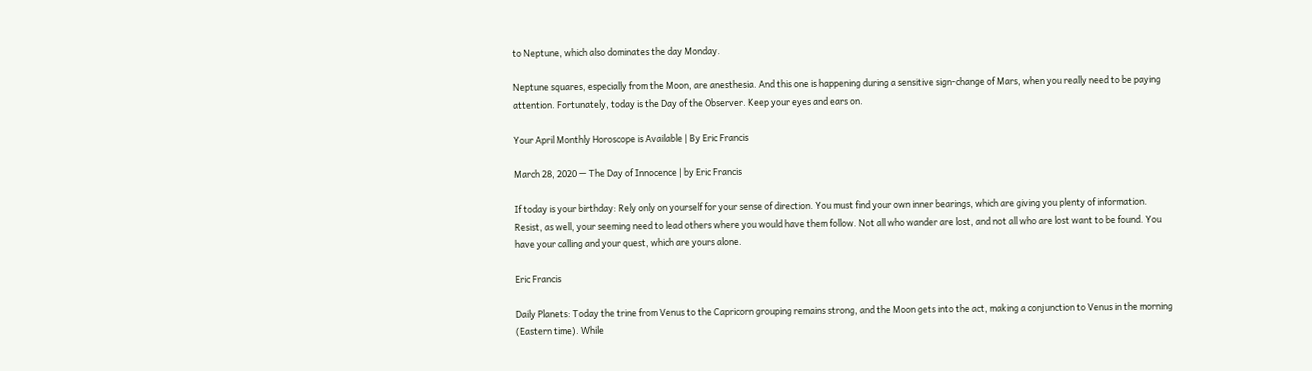to Neptune, which also dominates the day Monday.

Neptune squares, especially from the Moon, are anesthesia. And this one is happening during a sensitive sign-change of Mars, when you really need to be paying attention. Fortunately, today is the Day of the Observer. Keep your eyes and ears on.

Your April Monthly Horoscope is Available | By Eric Francis

March 28, 2020 — The Day of Innocence | by Eric Francis

If today is your birthday: Rely only on yourself for your sense of direction. You must find your own inner bearings, which are giving you plenty of information. Resist, as well, your seeming need to lead others where you would have them follow. Not all who wander are lost, and not all who are lost want to be found. You have your calling and your quest, which are yours alone.

Eric Francis

Daily Planets: Today the trine from Venus to the Capricorn grouping remains strong, and the Moon gets into the act, making a conjunction to Venus in the morning (Eastern time). While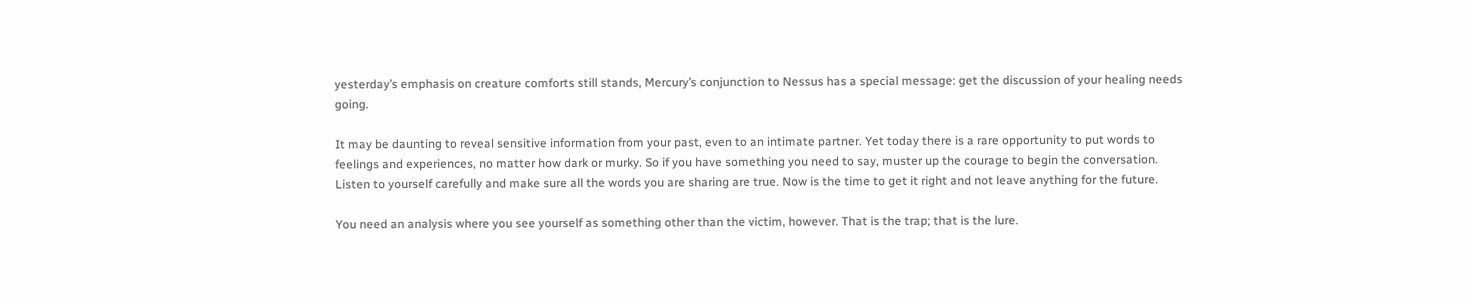yesterday’s emphasis on creature comforts still stands, Mercury’s conjunction to Nessus has a special message: get the discussion of your healing needs going.

It may be daunting to reveal sensitive information from your past, even to an intimate partner. Yet today there is a rare opportunity to put words to feelings and experiences, no matter how dark or murky. So if you have something you need to say, muster up the courage to begin the conversation. Listen to yourself carefully and make sure all the words you are sharing are true. Now is the time to get it right and not leave anything for the future.

You need an analysis where you see yourself as something other than the victim, however. That is the trap; that is the lure.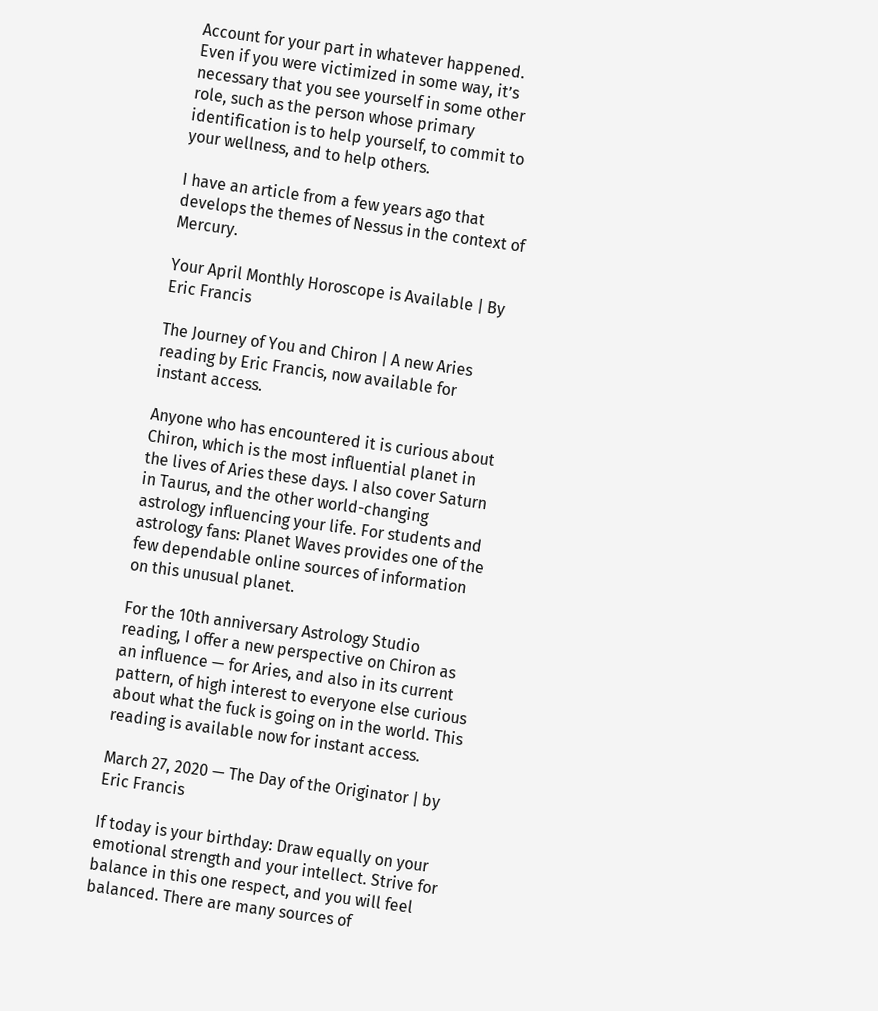Account for your part in whatever happened. Even if you were victimized in some way, it’s necessary that you see yourself in some other role, such as the person whose primary identification is to help yourself, to commit to your wellness, and to help others.

I have an article from a few years ago that develops the themes of Nessus in the context of Mercury.

Your April Monthly Horoscope is Available | By Eric Francis

The Journey of You and Chiron | A new Aries reading by Eric Francis, now available for instant access.

Anyone who has encountered it is curious about Chiron, which is the most influential planet in the lives of Aries these days. I also cover Saturn in Taurus, and the other world-changing astrology influencing your life. For students and astrology fans: Planet Waves provides one of the few dependable online sources of information on this unusual planet.

For the 10th anniversary Astrology Studio reading, I offer a new perspective on Chiron as an influence — for Aries, and also in its current pattern, of high interest to everyone else curious about what the fuck is going on in the world. This reading is available now for instant access.

March 27, 2020 — The Day of the Originator | by Eric Francis

If today is your birthday: Draw equally on your emotional strength and your intellect. Strive for balance in this one respect, and you will feel balanced. There are many sources of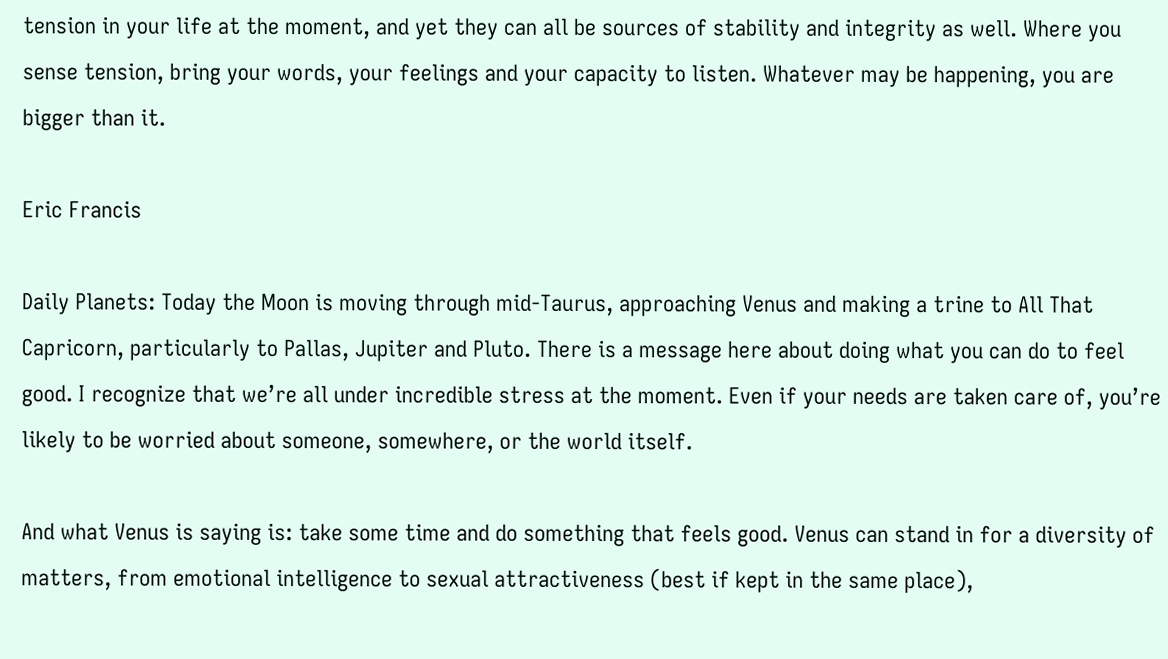tension in your life at the moment, and yet they can all be sources of stability and integrity as well. Where you sense tension, bring your words, your feelings and your capacity to listen. Whatever may be happening, you are bigger than it.

Eric Francis

Daily Planets: Today the Moon is moving through mid-Taurus, approaching Venus and making a trine to All That Capricorn, particularly to Pallas, Jupiter and Pluto. There is a message here about doing what you can do to feel good. I recognize that we’re all under incredible stress at the moment. Even if your needs are taken care of, you’re likely to be worried about someone, somewhere, or the world itself.

And what Venus is saying is: take some time and do something that feels good. Venus can stand in for a diversity of matters, from emotional intelligence to sexual attractiveness (best if kept in the same place),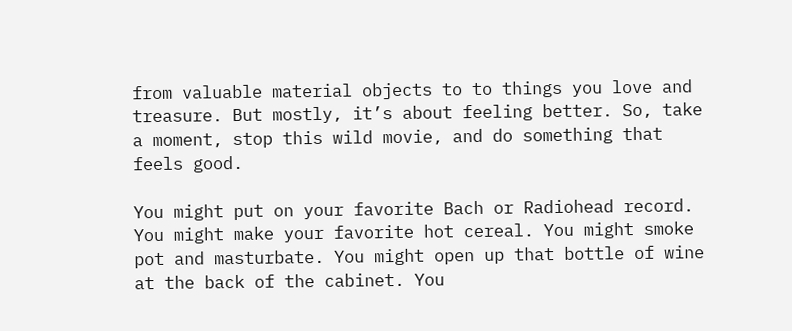from valuable material objects to to things you love and treasure. But mostly, it’s about feeling better. So, take a moment, stop this wild movie, and do something that feels good.

You might put on your favorite Bach or Radiohead record. You might make your favorite hot cereal. You might smoke pot and masturbate. You might open up that bottle of wine at the back of the cabinet. You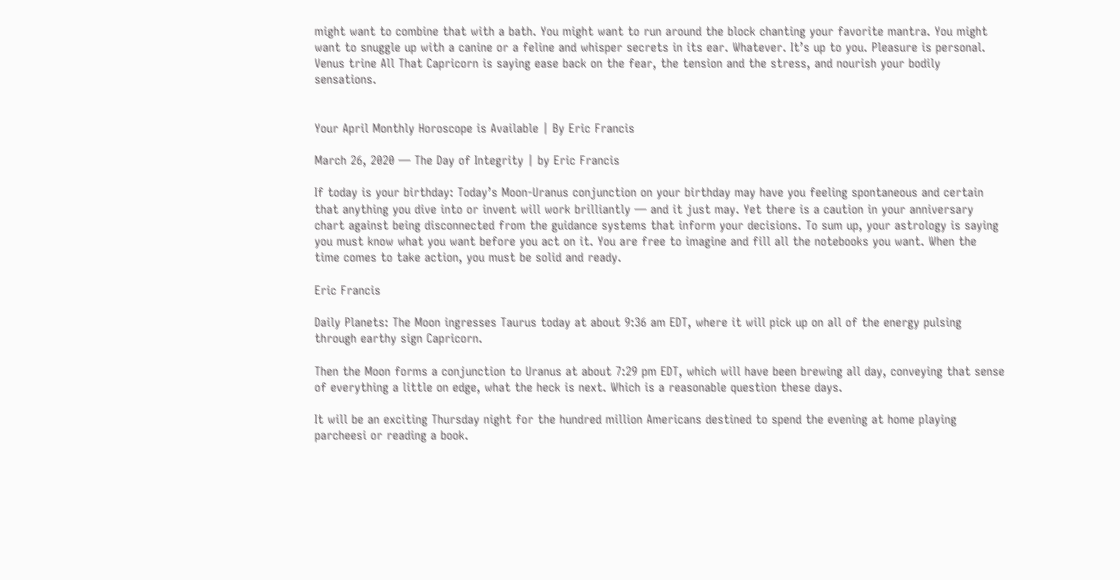might want to combine that with a bath. You might want to run around the block chanting your favorite mantra. You might want to snuggle up with a canine or a feline and whisper secrets in its ear. Whatever. It’s up to you. Pleasure is personal. Venus trine All That Capricorn is saying ease back on the fear, the tension and the stress, and nourish your bodily sensations.


Your April Monthly Horoscope is Available | By Eric Francis

March 26, 2020 — The Day of Integrity | by Eric Francis

If today is your birthday: Today’s Moon-Uranus conjunction on your birthday may have you feeling spontaneous and certain that anything you dive into or invent will work brilliantly — and it just may. Yet there is a caution in your anniversary chart against being disconnected from the guidance systems that inform your decisions. To sum up, your astrology is saying you must know what you want before you act on it. You are free to imagine and fill all the notebooks you want. When the time comes to take action, you must be solid and ready.

Eric Francis

Daily Planets: The Moon ingresses Taurus today at about 9:36 am EDT, where it will pick up on all of the energy pulsing through earthy sign Capricorn.

Then the Moon forms a conjunction to Uranus at about 7:29 pm EDT, which will have been brewing all day, conveying that sense of everything a little on edge, what the heck is next. Which is a reasonable question these days.

It will be an exciting Thursday night for the hundred million Americans destined to spend the evening at home playing parcheesi or reading a book.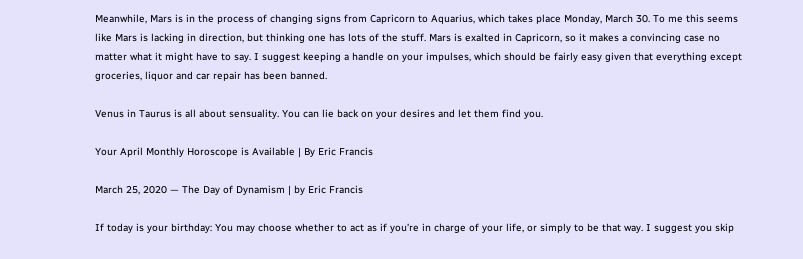Meanwhile, Mars is in the process of changing signs from Capricorn to Aquarius, which takes place Monday, March 30. To me this seems like Mars is lacking in direction, but thinking one has lots of the stuff. Mars is exalted in Capricorn, so it makes a convincing case no matter what it might have to say. I suggest keeping a handle on your impulses, which should be fairly easy given that everything except groceries, liquor and car repair has been banned.

Venus in Taurus is all about sensuality. You can lie back on your desires and let them find you.

Your April Monthly Horoscope is Available | By Eric Francis

March 25, 2020 — The Day of Dynamism | by Eric Francis

If today is your birthday: You may choose whether to act as if you’re in charge of your life, or simply to be that way. I suggest you skip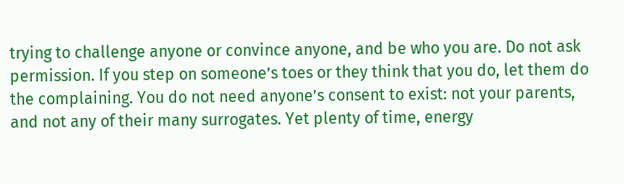trying to challenge anyone or convince anyone, and be who you are. Do not ask permission. If you step on someone’s toes or they think that you do, let them do the complaining. You do not need anyone’s consent to exist: not your parents, and not any of their many surrogates. Yet plenty of time, energy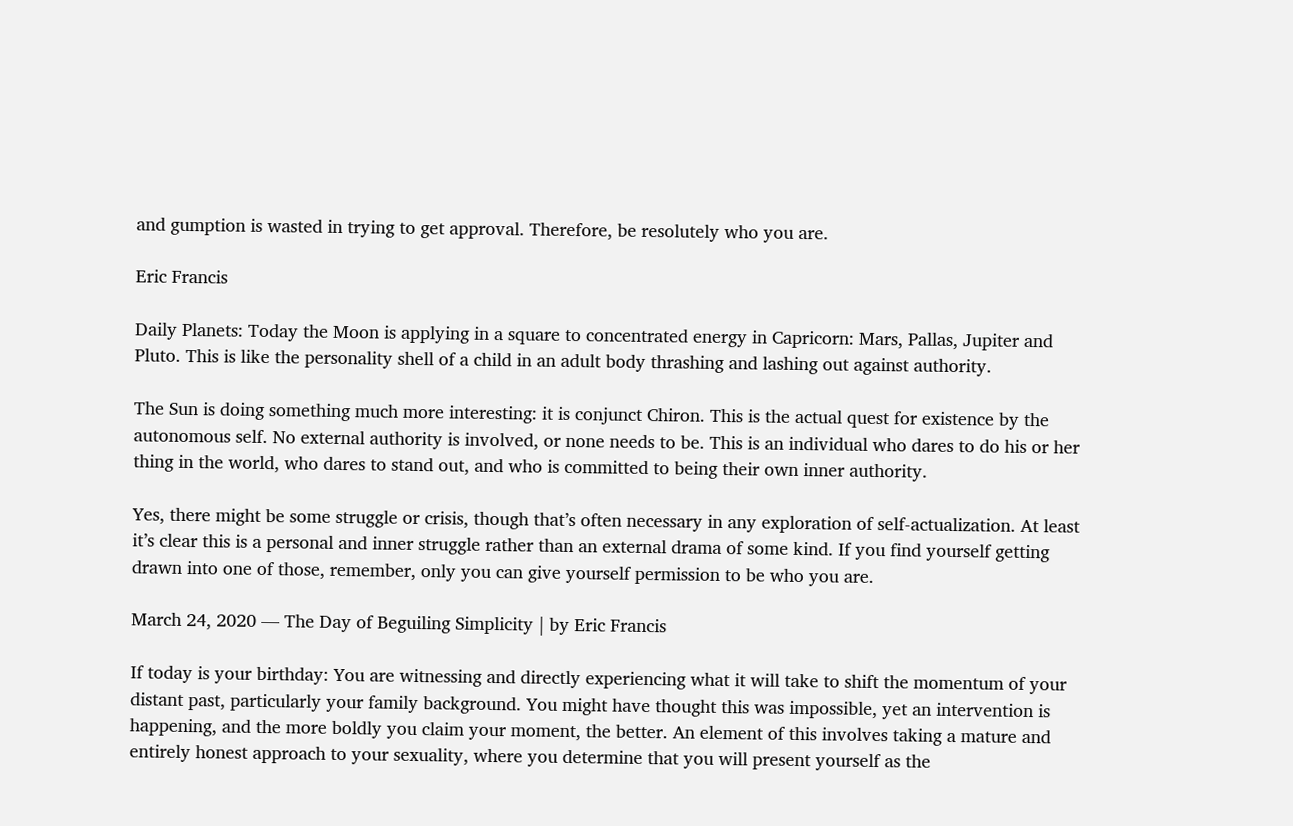and gumption is wasted in trying to get approval. Therefore, be resolutely who you are.

Eric Francis

Daily Planets: Today the Moon is applying in a square to concentrated energy in Capricorn: Mars, Pallas, Jupiter and Pluto. This is like the personality shell of a child in an adult body thrashing and lashing out against authority.

The Sun is doing something much more interesting: it is conjunct Chiron. This is the actual quest for existence by the autonomous self. No external authority is involved, or none needs to be. This is an individual who dares to do his or her thing in the world, who dares to stand out, and who is committed to being their own inner authority.

Yes, there might be some struggle or crisis, though that’s often necessary in any exploration of self-actualization. At least it’s clear this is a personal and inner struggle rather than an external drama of some kind. If you find yourself getting drawn into one of those, remember, only you can give yourself permission to be who you are.

March 24, 2020 — The Day of Beguiling Simplicity | by Eric Francis

If today is your birthday: You are witnessing and directly experiencing what it will take to shift the momentum of your distant past, particularly your family background. You might have thought this was impossible, yet an intervention is happening, and the more boldly you claim your moment, the better. An element of this involves taking a mature and entirely honest approach to your sexuality, where you determine that you will present yourself as the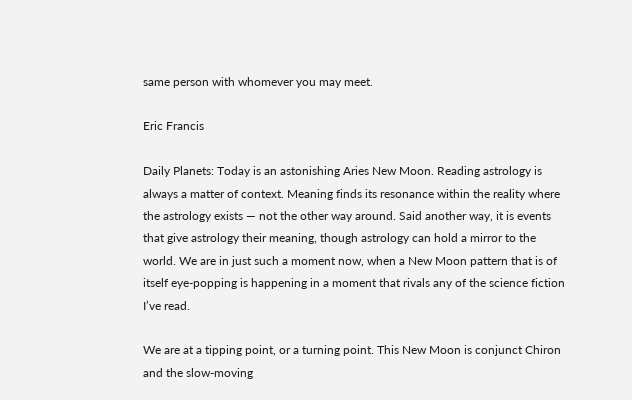same person with whomever you may meet.

Eric Francis

Daily Planets: Today is an astonishing Aries New Moon. Reading astrology is always a matter of context. Meaning finds its resonance within the reality where the astrology exists — not the other way around. Said another way, it is events that give astrology their meaning, though astrology can hold a mirror to the world. We are in just such a moment now, when a New Moon pattern that is of itself eye-popping is happening in a moment that rivals any of the science fiction I’ve read.

We are at a tipping point, or a turning point. This New Moon is conjunct Chiron and the slow-moving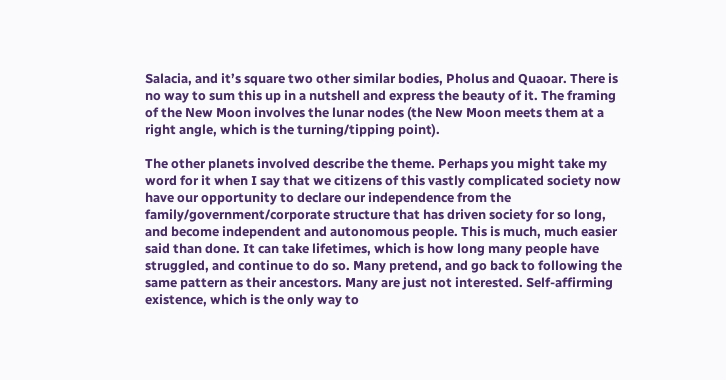Salacia, and it’s square two other similar bodies, Pholus and Quaoar. There is no way to sum this up in a nutshell and express the beauty of it. The framing of the New Moon involves the lunar nodes (the New Moon meets them at a right angle, which is the turning/tipping point).

The other planets involved describe the theme. Perhaps you might take my word for it when I say that we citizens of this vastly complicated society now have our opportunity to declare our independence from the family/government/corporate structure that has driven society for so long, and become independent and autonomous people. This is much, much easier said than done. It can take lifetimes, which is how long many people have struggled, and continue to do so. Many pretend, and go back to following the same pattern as their ancestors. Many are just not interested. Self-affirming existence, which is the only way to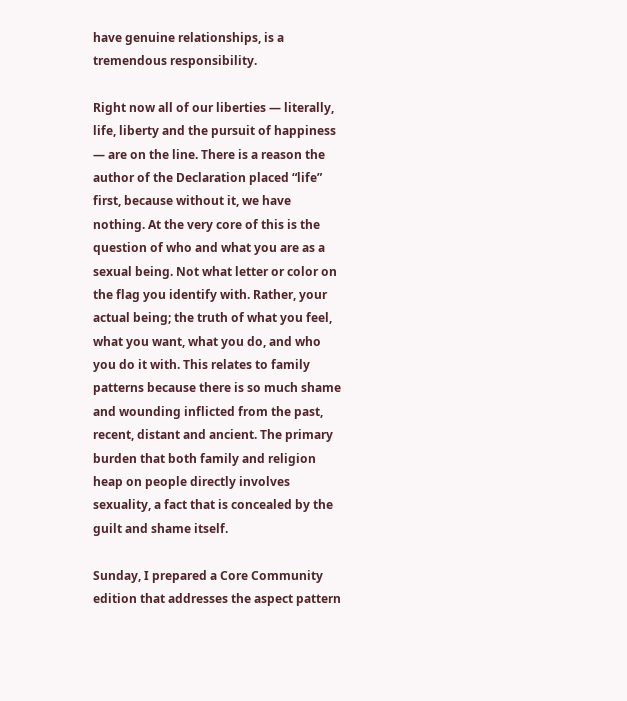have genuine relationships, is a tremendous responsibility.

Right now all of our liberties — literally, life, liberty and the pursuit of happiness — are on the line. There is a reason the author of the Declaration placed “life” first, because without it, we have nothing. At the very core of this is the question of who and what you are as a sexual being. Not what letter or color on the flag you identify with. Rather, your actual being; the truth of what you feel, what you want, what you do, and who you do it with. This relates to family patterns because there is so much shame and wounding inflicted from the past, recent, distant and ancient. The primary burden that both family and religion heap on people directly involves sexuality, a fact that is concealed by the guilt and shame itself.

Sunday, I prepared a Core Community edition that addresses the aspect pattern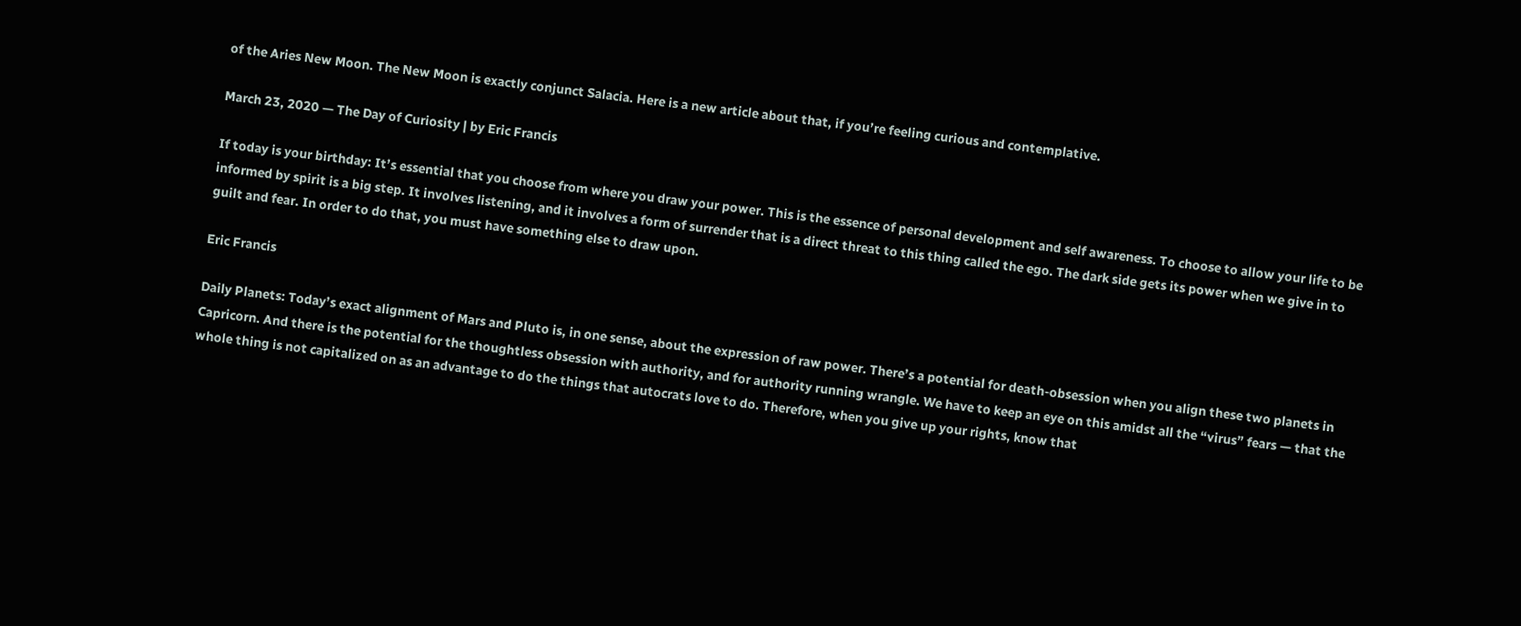of the Aries New Moon. The New Moon is exactly conjunct Salacia. Here is a new article about that, if you’re feeling curious and contemplative.

March 23, 2020 — The Day of Curiosity | by Eric Francis

If today is your birthday: It’s essential that you choose from where you draw your power. This is the essence of personal development and self awareness. To choose to allow your life to be informed by spirit is a big step. It involves listening, and it involves a form of surrender that is a direct threat to this thing called the ego. The dark side gets its power when we give in to guilt and fear. In order to do that, you must have something else to draw upon.

Eric Francis

Daily Planets: Today’s exact alignment of Mars and Pluto is, in one sense, about the expression of raw power. There’s a potential for death-obsession when you align these two planets in Capricorn. And there is the potential for the thoughtless obsession with authority, and for authority running wrangle. We have to keep an eye on this amidst all the “virus” fears — that the whole thing is not capitalized on as an advantage to do the things that autocrats love to do. Therefore, when you give up your rights, know that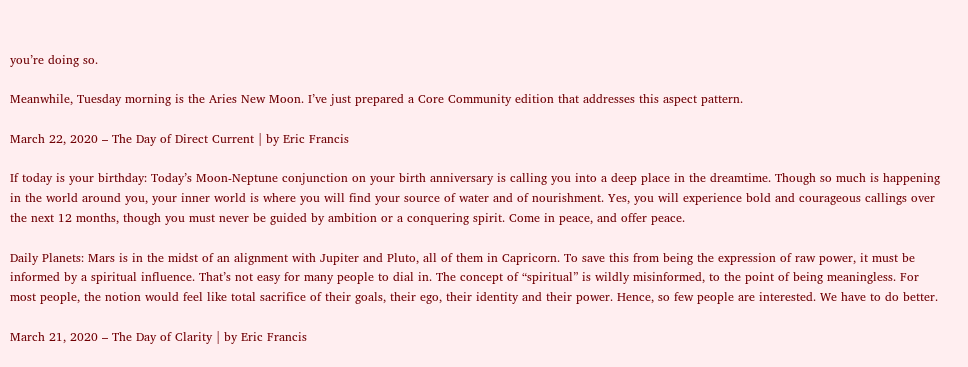you’re doing so.

Meanwhile, Tuesday morning is the Aries New Moon. I’ve just prepared a Core Community edition that addresses this aspect pattern.

March 22, 2020 – The Day of Direct Current | by Eric Francis

If today is your birthday: Today’s Moon-Neptune conjunction on your birth anniversary is calling you into a deep place in the dreamtime. Though so much is happening in the world around you, your inner world is where you will find your source of water and of nourishment. Yes, you will experience bold and courageous callings over the next 12 months, though you must never be guided by ambition or a conquering spirit. Come in peace, and offer peace.

Daily Planets: Mars is in the midst of an alignment with Jupiter and Pluto, all of them in Capricorn. To save this from being the expression of raw power, it must be informed by a spiritual influence. That’s not easy for many people to dial in. The concept of “spiritual” is wildly misinformed, to the point of being meaningless. For most people, the notion would feel like total sacrifice of their goals, their ego, their identity and their power. Hence, so few people are interested. We have to do better.

March 21, 2020 – The Day of Clarity | by Eric Francis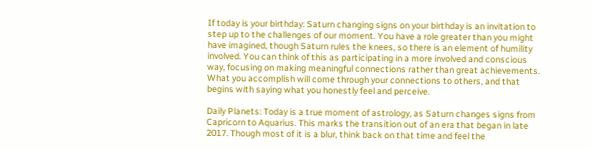If today is your birthday: Saturn changing signs on your birthday is an invitation to step up to the challenges of our moment. You have a role greater than you might have imagined, though Saturn rules the knees, so there is an element of humility involved. You can think of this as participating in a more involved and conscious way, focusing on making meaningful connections rather than great achievements. What you accomplish will come through your connections to others, and that begins with saying what you honestly feel and perceive.

Daily Planets: Today is a true moment of astrology, as Saturn changes signs from Capricorn to Aquarius. This marks the transition out of an era that began in late 2017. Though most of it is a blur, think back on that time and feel the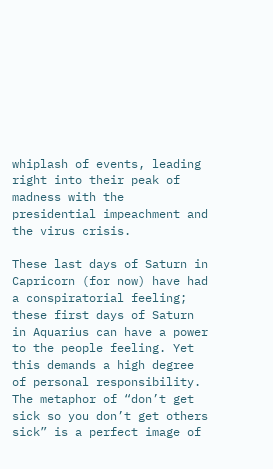whiplash of events, leading right into their peak of madness with the presidential impeachment and the virus crisis.

These last days of Saturn in Capricorn (for now) have had a conspiratorial feeling; these first days of Saturn in Aquarius can have a power to the people feeling. Yet this demands a high degree of personal responsibility. The metaphor of “don’t get sick so you don’t get others sick” is a perfect image of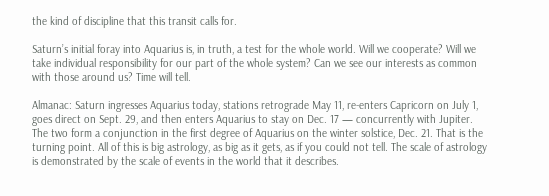the kind of discipline that this transit calls for.

Saturn’s initial foray into Aquarius is, in truth, a test for the whole world. Will we cooperate? Will we take individual responsibility for our part of the whole system? Can we see our interests as common with those around us? Time will tell.

Almanac: Saturn ingresses Aquarius today, stations retrograde May 11, re-enters Capricorn on July 1, goes direct on Sept. 29, and then enters Aquarius to stay on Dec. 17 — concurrently with Jupiter. The two form a conjunction in the first degree of Aquarius on the winter solstice, Dec. 21. That is the turning point. All of this is big astrology, as big as it gets, as if you could not tell. The scale of astrology is demonstrated by the scale of events in the world that it describes.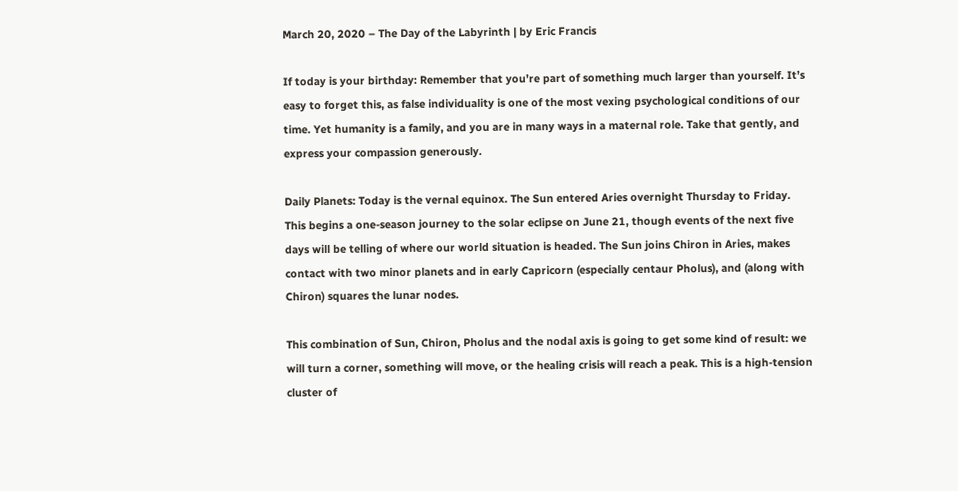March 20, 2020 – The Day of the Labyrinth | by Eric Francis

If today is your birthday: Remember that you’re part of something much larger than yourself. It’s easy to forget this, as false individuality is one of the most vexing psychological conditions of our time. Yet humanity is a family, and you are in many ways in a maternal role. Take that gently, and express your compassion generously.

Daily Planets: Today is the vernal equinox. The Sun entered Aries overnight Thursday to Friday. This begins a one-season journey to the solar eclipse on June 21, though events of the next five days will be telling of where our world situation is headed. The Sun joins Chiron in Aries, makes contact with two minor planets and in early Capricorn (especially centaur Pholus), and (along with Chiron) squares the lunar nodes.

This combination of Sun, Chiron, Pholus and the nodal axis is going to get some kind of result: we will turn a corner, something will move, or the healing crisis will reach a peak. This is a high-tension cluster of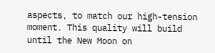aspects, to match our high-tension moment. This quality will build until the New Moon on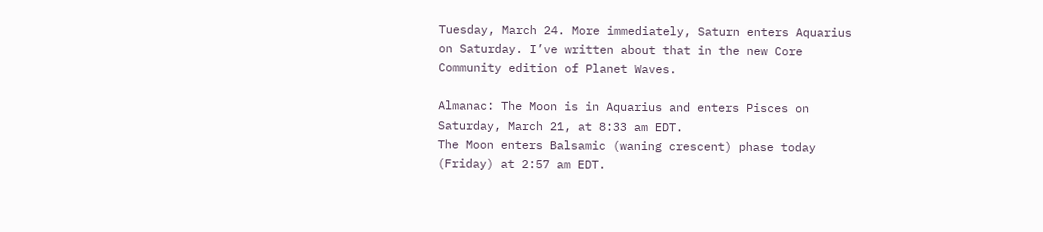Tuesday, March 24. More immediately, Saturn enters Aquarius on Saturday. I’ve written about that in the new Core Community edition of Planet Waves.

Almanac: The Moon is in Aquarius and enters Pisces on Saturday, March 21, at 8:33 am EDT.
The Moon enters Balsamic (waning crescent) phase today (Friday) at 2:57 am EDT.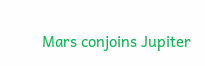Mars conjoins Jupiter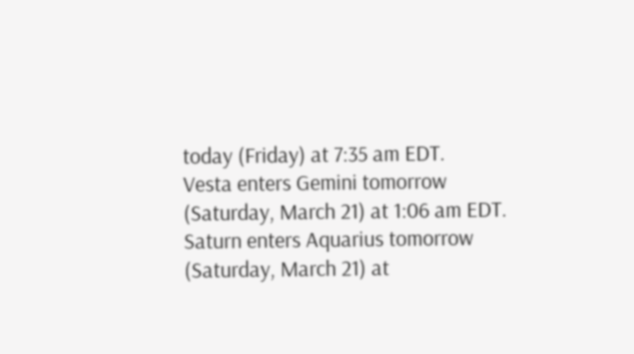today (Friday) at 7:35 am EDT.
Vesta enters Gemini tomorrow (Saturday, March 21) at 1:06 am EDT.
Saturn enters Aquarius tomorrow (Saturday, March 21) at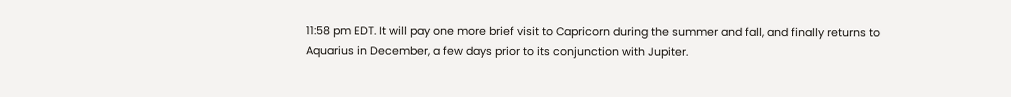11:58 pm EDT. It will pay one more brief visit to Capricorn during the summer and fall, and finally returns to Aquarius in December, a few days prior to its conjunction with Jupiter.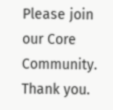Please join our Core Community. Thank you.